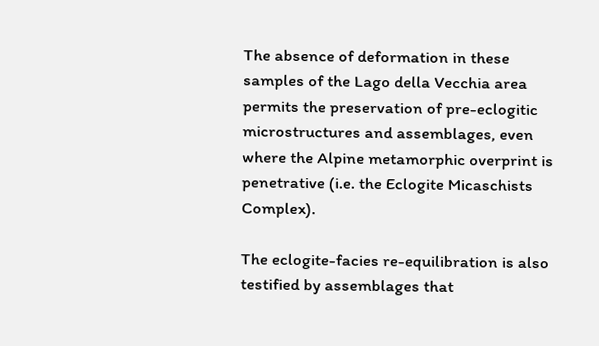The absence of deformation in these samples of the Lago della Vecchia area permits the preservation of pre-eclogitic microstructures and assemblages, even where the Alpine metamorphic overprint is penetrative (i.e. the Eclogite Micaschists Complex).

The eclogite-facies re-equilibration is also testified by assemblages that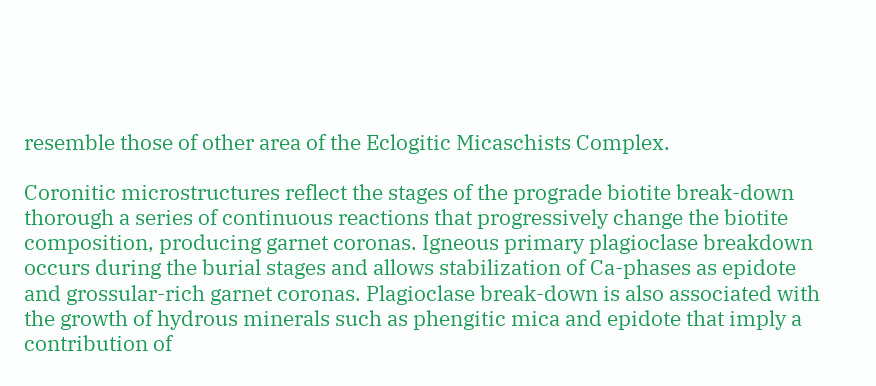resemble those of other area of the Eclogitic Micaschists Complex.

Coronitic microstructures reflect the stages of the prograde biotite break-down thorough a series of continuous reactions that progressively change the biotite composition, producing garnet coronas. Igneous primary plagioclase breakdown occurs during the burial stages and allows stabilization of Ca-phases as epidote and grossular-rich garnet coronas. Plagioclase break-down is also associated with the growth of hydrous minerals such as phengitic mica and epidote that imply a contribution of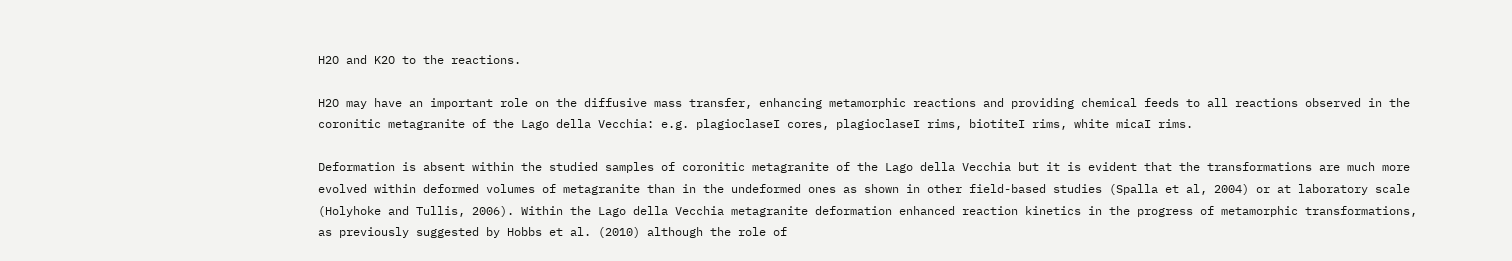H2O and K2O to the reactions.

H2O may have an important role on the diffusive mass transfer, enhancing metamorphic reactions and providing chemical feeds to all reactions observed in the coronitic metagranite of the Lago della Vecchia: e.g. plagioclaseI cores, plagioclaseI rims, biotiteI rims, white micaI rims.

Deformation is absent within the studied samples of coronitic metagranite of the Lago della Vecchia but it is evident that the transformations are much more evolved within deformed volumes of metagranite than in the undeformed ones as shown in other field-based studies (Spalla et al, 2004) or at laboratory scale (Holyhoke and Tullis, 2006). Within the Lago della Vecchia metagranite deformation enhanced reaction kinetics in the progress of metamorphic transformations, as previously suggested by Hobbs et al. (2010) although the role of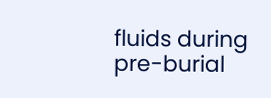fluids during pre-burial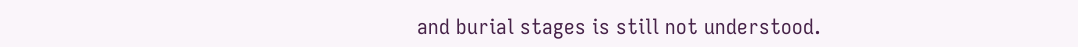and burial stages is still not understood.